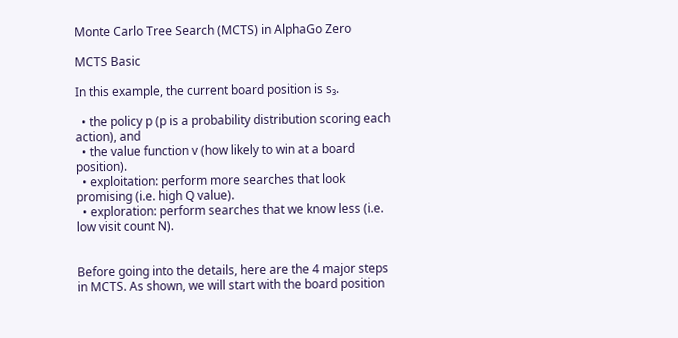Monte Carlo Tree Search (MCTS) in AlphaGo Zero

MCTS Basic

In this example, the current board position is s₃.

  • the policy p (p is a probability distribution scoring each action), and
  • the value function v (how likely to win at a board position).
  • exploitation: perform more searches that look promising (i.e. high Q value).
  • exploration: perform searches that we know less (i.e. low visit count N).


Before going into the details, here are the 4 major steps in MCTS. As shown, we will start with the board position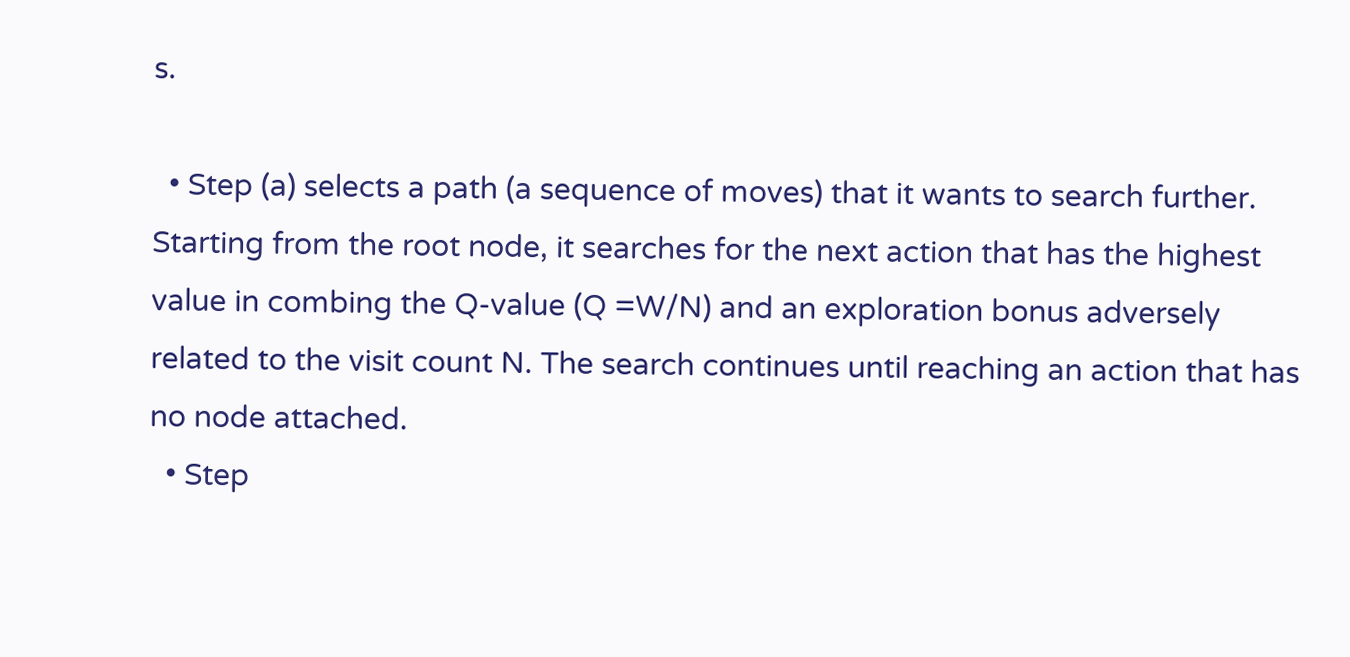s.

  • Step (a) selects a path (a sequence of moves) that it wants to search further. Starting from the root node, it searches for the next action that has the highest value in combing the Q-value (Q =W/N) and an exploration bonus adversely related to the visit count N. The search continues until reaching an action that has no node attached.
  • Step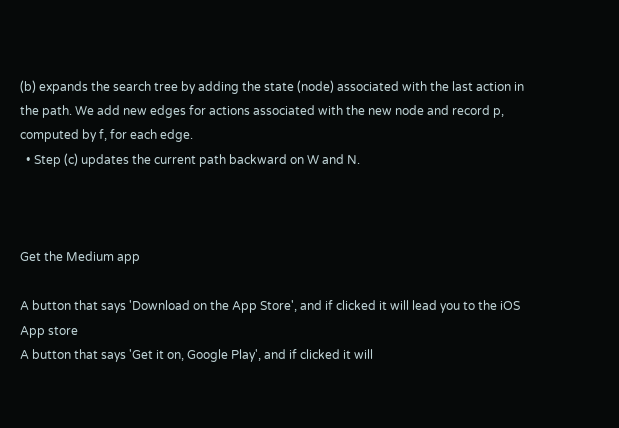(b) expands the search tree by adding the state (node) associated with the last action in the path. We add new edges for actions associated with the new node and record p, computed by f, for each edge.
  • Step (c) updates the current path backward on W and N.



Get the Medium app

A button that says 'Download on the App Store', and if clicked it will lead you to the iOS App store
A button that says 'Get it on, Google Play', and if clicked it will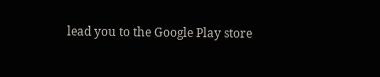lead you to the Google Play store